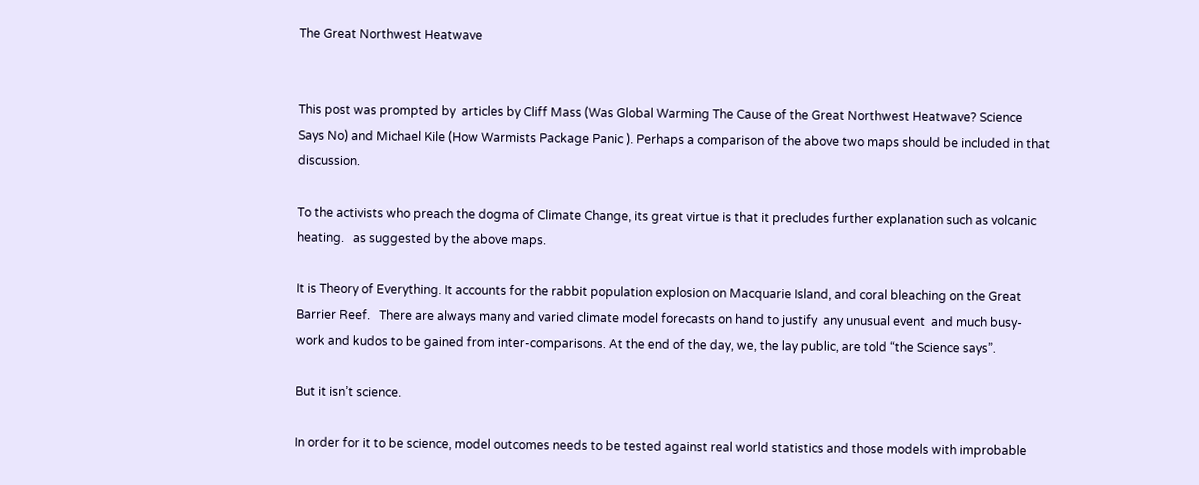The Great Northwest Heatwave


This post was prompted by  articles by Cliff Mass (Was Global Warming The Cause of the Great Northwest Heatwave? Science Says No) and Michael Kile (How Warmists Package Panic ). Perhaps a comparison of the above two maps should be included in that discussion.

To the activists who preach the dogma of Climate Change, its great virtue is that it precludes further explanation such as volcanic heating.   as suggested by the above maps.

It is Theory of Everything. It accounts for the rabbit population explosion on Macquarie Island, and coral bleaching on the Great Barrier Reef.   There are always many and varied climate model forecasts on hand to justify  any unusual event  and much busy-work and kudos to be gained from inter-comparisons. At the end of the day, we, the lay public, are told “the Science says”.

But it isn’t science.

In order for it to be science, model outcomes needs to be tested against real world statistics and those models with improbable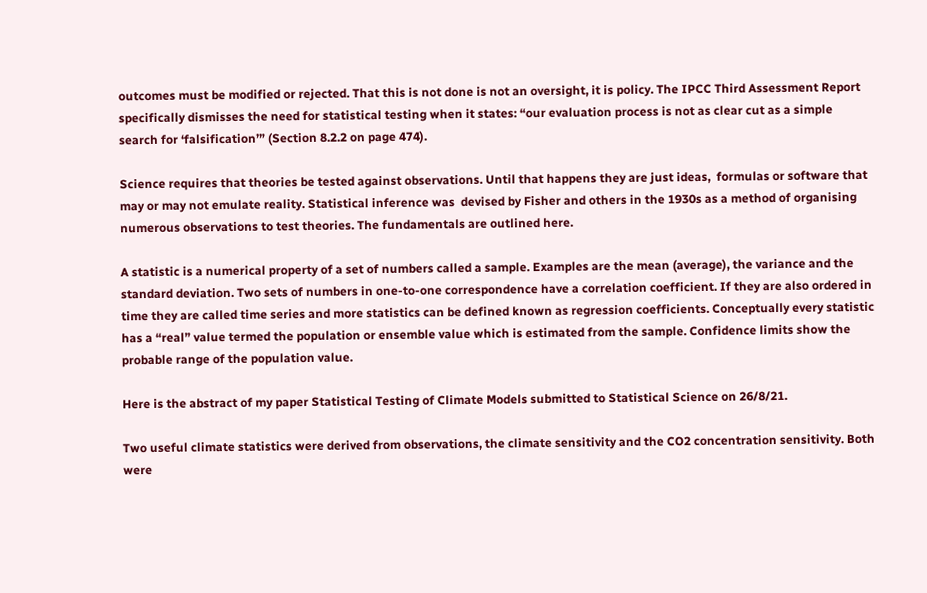outcomes must be modified or rejected. That this is not done is not an oversight, it is policy. The IPCC Third Assessment Report specifically dismisses the need for statistical testing when it states: “our evaluation process is not as clear cut as a simple search for ‘falsification’” (Section 8.2.2 on page 474).

Science requires that theories be tested against observations. Until that happens they are just ideas,  formulas or software that may or may not emulate reality. Statistical inference was  devised by Fisher and others in the 1930s as a method of organising numerous observations to test theories. The fundamentals are outlined here.

A statistic is a numerical property of a set of numbers called a sample. Examples are the mean (average), the variance and the standard deviation. Two sets of numbers in one-to-one correspondence have a correlation coefficient. If they are also ordered in time they are called time series and more statistics can be defined known as regression coefficients. Conceptually every statistic has a “real” value termed the population or ensemble value which is estimated from the sample. Confidence limits show the probable range of the population value.

Here is the abstract of my paper Statistical Testing of Climate Models submitted to Statistical Science on 26/8/21.

Two useful climate statistics were derived from observations, the climate sensitivity and the CO2 concentration sensitivity. Both were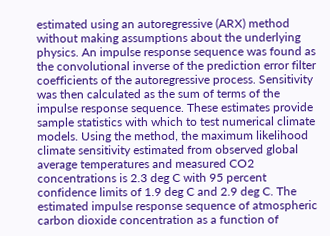estimated using an autoregressive (ARX) method without making assumptions about the underlying physics. An impulse response sequence was found as the convolutional inverse of the prediction error filter coefficients of the autoregressive process. Sensitivity was then calculated as the sum of terms of the impulse response sequence. These estimates provide sample statistics with which to test numerical climate models. Using the method, the maximum likelihood climate sensitivity estimated from observed global average temperatures and measured CO2 concentrations is 2.3 deg C with 95 percent confidence limits of 1.9 deg C and 2.9 deg C. The estimated impulse response sequence of atmospheric carbon dioxide concentration as a function of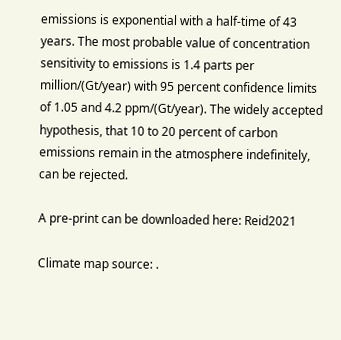emissions is exponential with a half-time of 43 years. The most probable value of concentration sensitivity to emissions is 1.4 parts per million/(Gt/year) with 95 percent confidence limits of 1.05 and 4.2 ppm/(Gt/year). The widely accepted hypothesis, that 10 to 20 percent of carbon emissions remain in the atmosphere indefinitely, can be rejected.

A pre-print can be downloaded here: Reid2021

Climate map source: .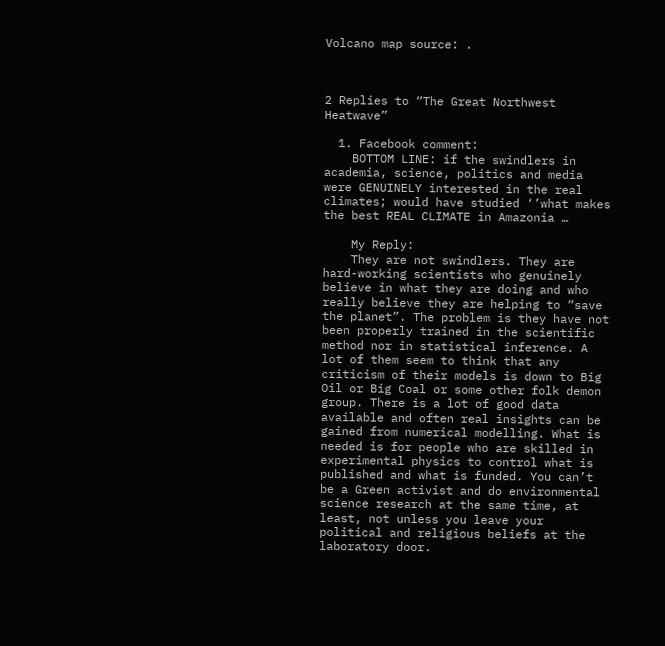Volcano map source: .



2 Replies to “The Great Northwest Heatwave”

  1. Facebook comment:
    BOTTOM LINE: if the swindlers in academia, science, politics and media were GENUINELY interested in the real climates; would have studied ‘’what makes the best REAL CLIMATE in Amazonia …

    My Reply:
    They are not swindlers. They are hard-working scientists who genuinely believe in what they are doing and who really believe they are helping to “save the planet”. The problem is they have not been properly trained in the scientific method nor in statistical inference. A lot of them seem to think that any criticism of their models is down to Big Oil or Big Coal or some other folk demon group. There is a lot of good data available and often real insights can be gained from numerical modelling. What is needed is for people who are skilled in experimental physics to control what is published and what is funded. You can’t be a Green activist and do environmental science research at the same time, at least, not unless you leave your political and religious beliefs at the laboratory door.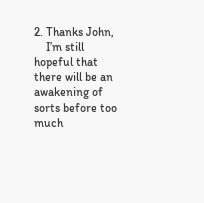2. Thanks John,
    I’m still hopeful that there will be an awakening of sorts before too much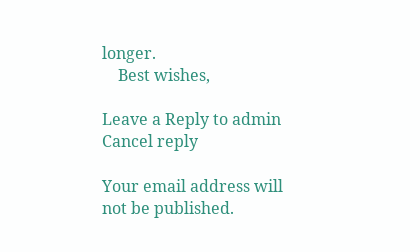longer.
    Best wishes,

Leave a Reply to admin Cancel reply

Your email address will not be published.